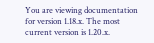You are viewing documentation for version 1.18.x. The most current version is 1.20.x.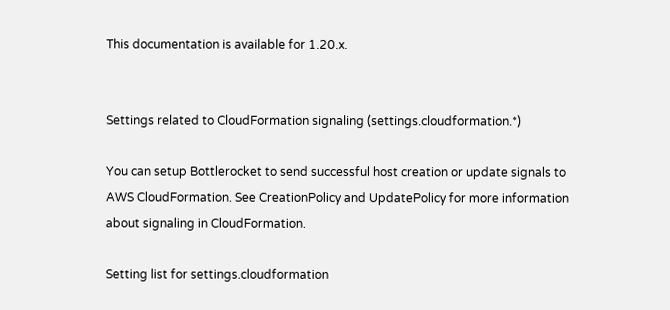This documentation is available for 1.20.x.


Settings related to CloudFormation signaling (settings.cloudformation.*)

You can setup Bottlerocket to send successful host creation or update signals to AWS CloudFormation. See CreationPolicy and UpdatePolicy for more information about signaling in CloudFormation.

Setting list for settings.cloudformation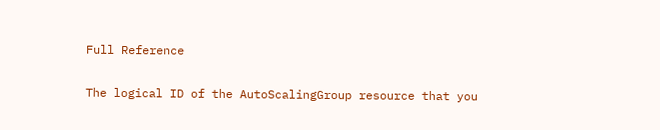Full Reference


The logical ID of the AutoScalingGroup resource that you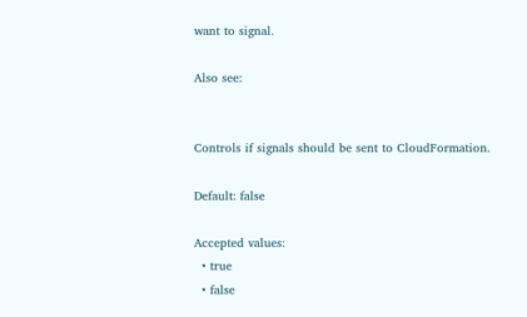want to signal.

Also see:


Controls if signals should be sent to CloudFormation.

Default: false

Accepted values:
  • true
  • false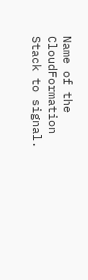Name of the CloudFormation Stack to signal.